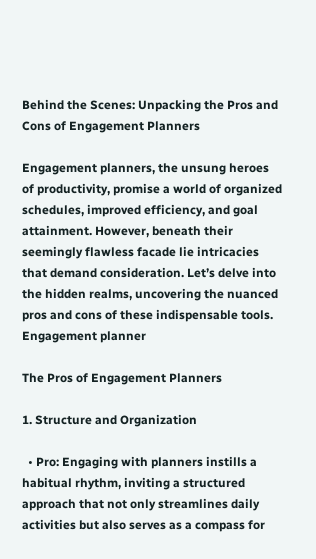Behind the Scenes: Unpacking the Pros and Cons of Engagement Planners

Engagement planners, the unsung heroes of productivity, promise a world of organized schedules, improved efficiency, and goal attainment. However, beneath their seemingly flawless facade lie intricacies that demand consideration. Let’s delve into the hidden realms, uncovering the nuanced pros and cons of these indispensable tools. Engagement planner

The Pros of Engagement Planners

1. Structure and Organization

  • Pro: Engaging with planners instills a habitual rhythm, inviting a structured approach that not only streamlines daily activities but also serves as a compass for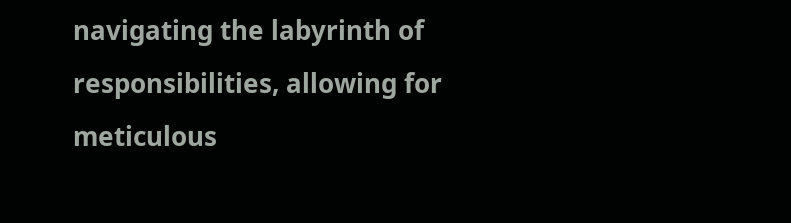navigating the labyrinth of responsibilities, allowing for meticulous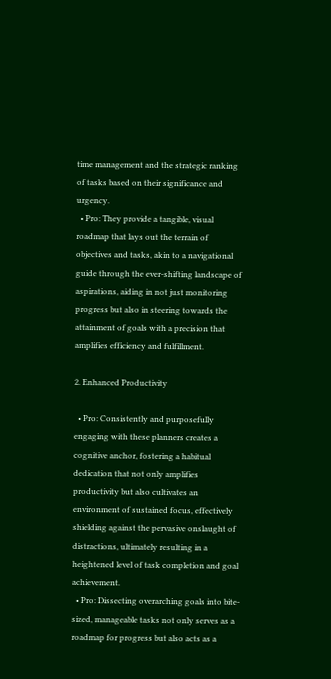time management and the strategic ranking of tasks based on their significance and urgency.
  • Pro: They provide a tangible, visual roadmap that lays out the terrain of objectives and tasks, akin to a navigational guide through the ever-shifting landscape of aspirations, aiding in not just monitoring progress but also in steering towards the attainment of goals with a precision that amplifies efficiency and fulfillment.

2. Enhanced Productivity

  • Pro: Consistently and purposefully engaging with these planners creates a cognitive anchor, fostering a habitual dedication that not only amplifies productivity but also cultivates an environment of sustained focus, effectively shielding against the pervasive onslaught of distractions, ultimately resulting in a heightened level of task completion and goal achievement.
  • Pro: Dissecting overarching goals into bite-sized, manageable tasks not only serves as a roadmap for progress but also acts as a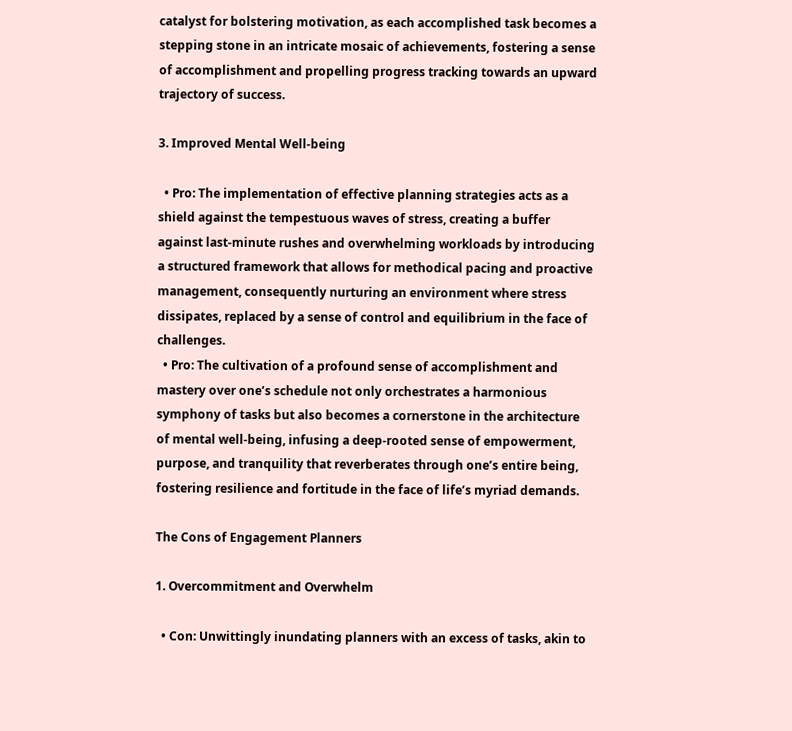catalyst for bolstering motivation, as each accomplished task becomes a stepping stone in an intricate mosaic of achievements, fostering a sense of accomplishment and propelling progress tracking towards an upward trajectory of success.

3. Improved Mental Well-being

  • Pro: The implementation of effective planning strategies acts as a shield against the tempestuous waves of stress, creating a buffer against last-minute rushes and overwhelming workloads by introducing a structured framework that allows for methodical pacing and proactive management, consequently nurturing an environment where stress dissipates, replaced by a sense of control and equilibrium in the face of challenges.
  • Pro: The cultivation of a profound sense of accomplishment and mastery over one’s schedule not only orchestrates a harmonious symphony of tasks but also becomes a cornerstone in the architecture of mental well-being, infusing a deep-rooted sense of empowerment, purpose, and tranquility that reverberates through one’s entire being, fostering resilience and fortitude in the face of life’s myriad demands.

The Cons of Engagement Planners

1. Overcommitment and Overwhelm

  • Con: Unwittingly inundating planners with an excess of tasks, akin to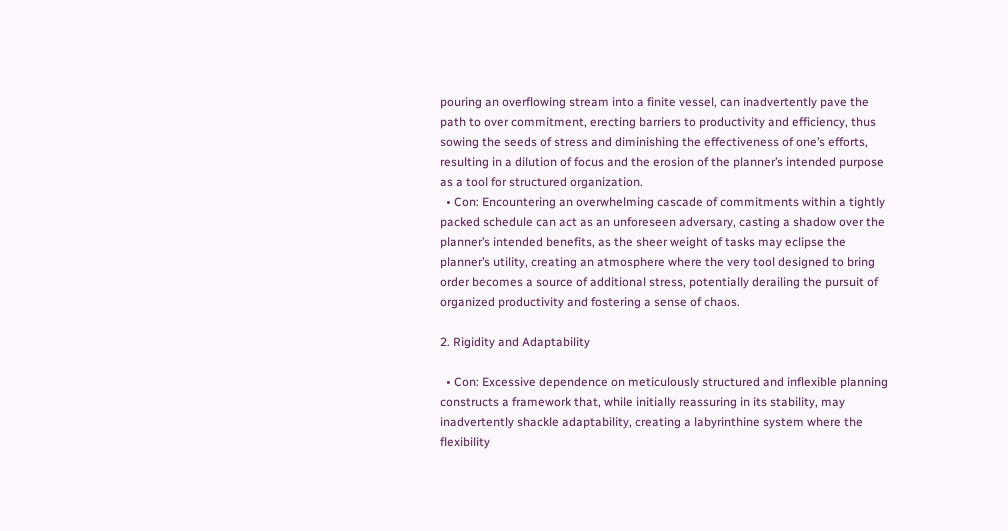pouring an overflowing stream into a finite vessel, can inadvertently pave the path to over commitment, erecting barriers to productivity and efficiency, thus sowing the seeds of stress and diminishing the effectiveness of one’s efforts, resulting in a dilution of focus and the erosion of the planner’s intended purpose as a tool for structured organization.
  • Con: Encountering an overwhelming cascade of commitments within a tightly packed schedule can act as an unforeseen adversary, casting a shadow over the planner’s intended benefits, as the sheer weight of tasks may eclipse the planner’s utility, creating an atmosphere where the very tool designed to bring order becomes a source of additional stress, potentially derailing the pursuit of organized productivity and fostering a sense of chaos.

2. Rigidity and Adaptability

  • Con: Excessive dependence on meticulously structured and inflexible planning constructs a framework that, while initially reassuring in its stability, may inadvertently shackle adaptability, creating a labyrinthine system where the flexibility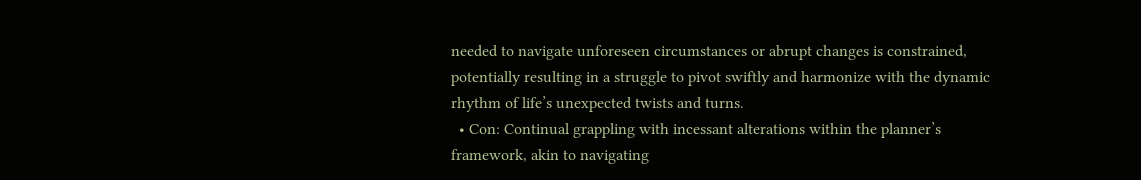needed to navigate unforeseen circumstances or abrupt changes is constrained, potentially resulting in a struggle to pivot swiftly and harmonize with the dynamic rhythm of life’s unexpected twists and turns.
  • Con: Continual grappling with incessant alterations within the planner’s framework, akin to navigating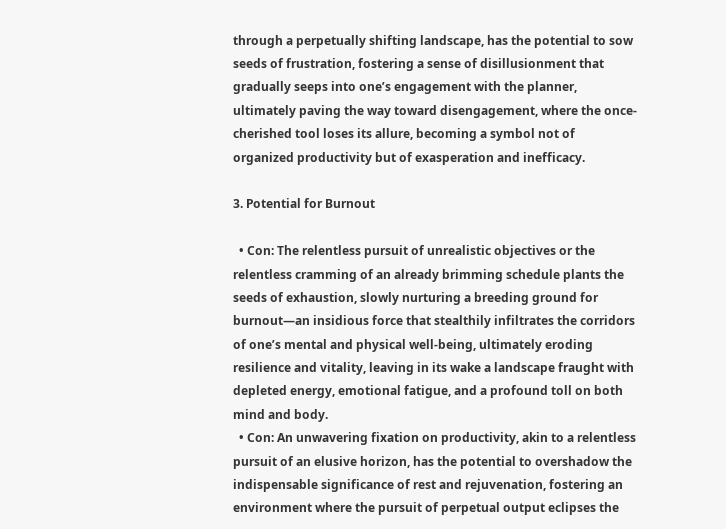through a perpetually shifting landscape, has the potential to sow seeds of frustration, fostering a sense of disillusionment that gradually seeps into one’s engagement with the planner, ultimately paving the way toward disengagement, where the once-cherished tool loses its allure, becoming a symbol not of organized productivity but of exasperation and inefficacy.

3. Potential for Burnout

  • Con: The relentless pursuit of unrealistic objectives or the relentless cramming of an already brimming schedule plants the seeds of exhaustion, slowly nurturing a breeding ground for burnout—an insidious force that stealthily infiltrates the corridors of one’s mental and physical well-being, ultimately eroding resilience and vitality, leaving in its wake a landscape fraught with depleted energy, emotional fatigue, and a profound toll on both mind and body.
  • Con: An unwavering fixation on productivity, akin to a relentless pursuit of an elusive horizon, has the potential to overshadow the indispensable significance of rest and rejuvenation, fostering an environment where the pursuit of perpetual output eclipses the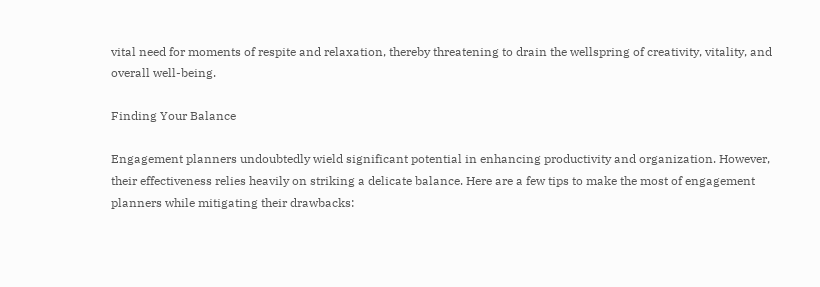vital need for moments of respite and relaxation, thereby threatening to drain the wellspring of creativity, vitality, and overall well-being.

Finding Your Balance

Engagement planners undoubtedly wield significant potential in enhancing productivity and organization. However, their effectiveness relies heavily on striking a delicate balance. Here are a few tips to make the most of engagement planners while mitigating their drawbacks: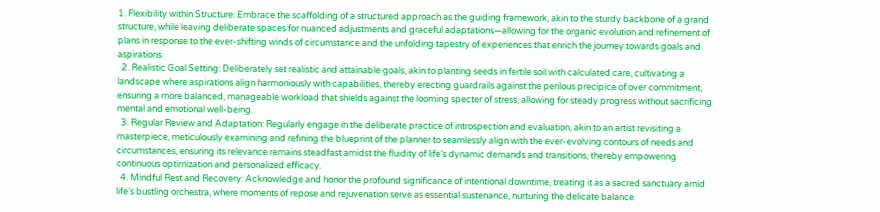1. Flexibility within Structure: Embrace the scaffolding of a structured approach as the guiding framework, akin to the sturdy backbone of a grand structure, while leaving deliberate spaces for nuanced adjustments and graceful adaptations—allowing for the organic evolution and refinement of plans in response to the ever-shifting winds of circumstance and the unfolding tapestry of experiences that enrich the journey towards goals and aspirations.
  2. Realistic Goal Setting: Deliberately set realistic and attainable goals, akin to planting seeds in fertile soil with calculated care, cultivating a landscape where aspirations align harmoniously with capabilities, thereby erecting guardrails against the perilous precipice of over commitment, ensuring a more balanced, manageable workload that shields against the looming specter of stress, allowing for steady progress without sacrificing mental and emotional well-being.
  3. Regular Review and Adaptation: Regularly engage in the deliberate practice of introspection and evaluation, akin to an artist revisiting a masterpiece, meticulously examining and refining the blueprint of the planner to seamlessly align with the ever-evolving contours of needs and circumstances, ensuring its relevance remains steadfast amidst the fluidity of life’s dynamic demands and transitions, thereby empowering continuous optimization and personalized efficacy.
  4. Mindful Rest and Recovery: Acknowledge and honor the profound significance of intentional downtime, treating it as a sacred sanctuary amid life’s bustling orchestra, where moments of repose and rejuvenation serve as essential sustenance, nurturing the delicate balance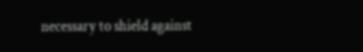necessary to shield against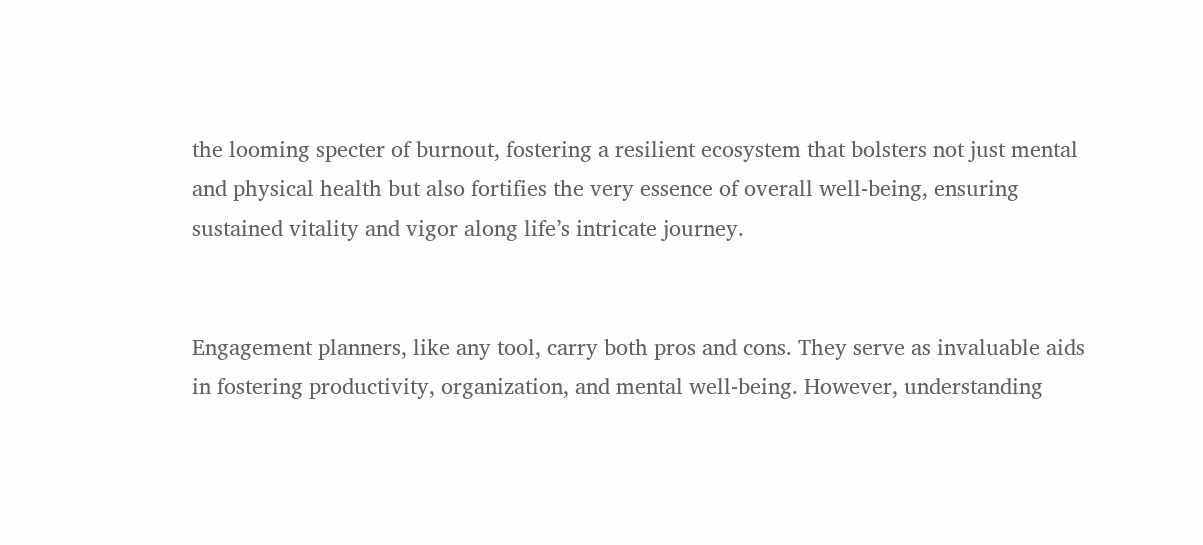the looming specter of burnout, fostering a resilient ecosystem that bolsters not just mental and physical health but also fortifies the very essence of overall well-being, ensuring sustained vitality and vigor along life’s intricate journey.


Engagement planners, like any tool, carry both pros and cons. They serve as invaluable aids in fostering productivity, organization, and mental well-being. However, understanding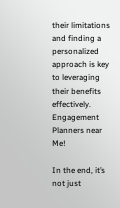their limitations and finding a personalized approach is key to leveraging their benefits effectively. Engagement Planners near Me!

In the end, it’s not just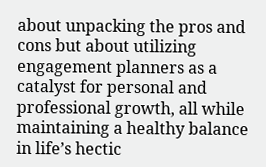about unpacking the pros and cons but about utilizing engagement planners as a catalyst for personal and professional growth, all while maintaining a healthy balance in life’s hectic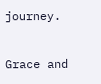journey.

Grace and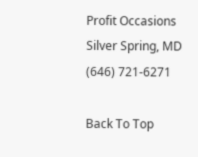Profit Occasions
Silver Spring, MD
(646) 721-6271

Back To Top